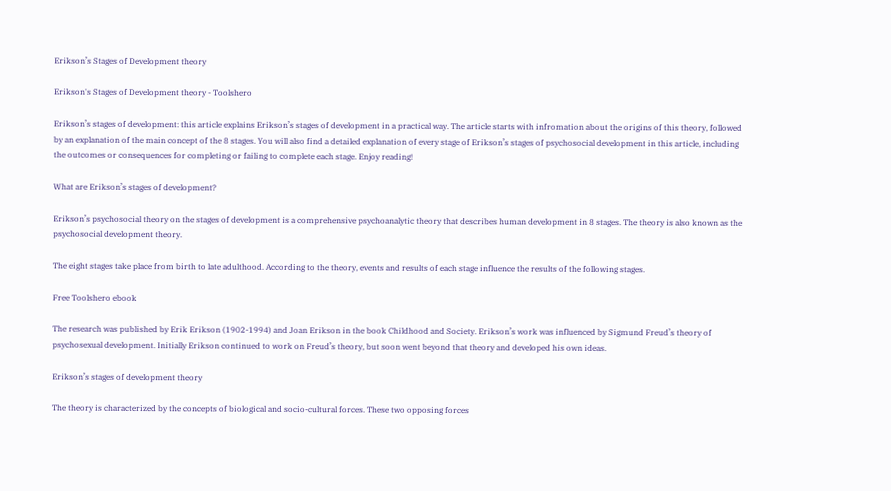Erikson’s Stages of Development theory

Erikson's Stages of Development theory - Toolshero

Erikson’s stages of development: this article explains Erikson’s stages of development in a practical way. The article starts with infromation about the origins of this theory, followed by an explanation of the main concept of the 8 stages. You will also find a detailed explanation of every stage of Erikson’s stages of psychosocial development in this article, including the outcomes or consequences for completing or failing to complete each stage. Enjoy reading!

What are Erikson’s stages of development?

Erikson’s psychosocial theory on the stages of development is a comprehensive psychoanalytic theory that describes human development in 8 stages. The theory is also known as the psychosocial development theory.

The eight stages take place from birth to late adulthood. According to the theory, events and results of each stage influence the results of the following stages.

Free Toolshero ebook

The research was published by Erik Erikson (1902-1994) and Joan Erikson in the book Childhood and Society. Erikson’s work was influenced by Sigmund Freud’s theory of psychosexual development. Initially Erikson continued to work on Freud’s theory, but soon went beyond that theory and developed his own ideas.

Erikson’s stages of development theory

The theory is characterized by the concepts of biological and socio-cultural forces. These two opposing forces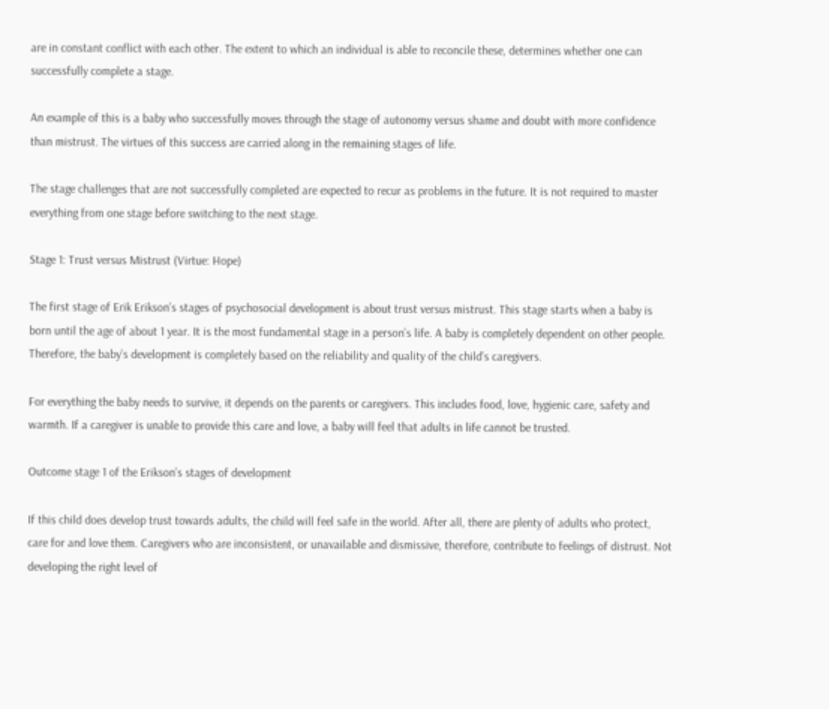are in constant conflict with each other. The extent to which an individual is able to reconcile these, determines whether one can successfully complete a stage.

An example of this is a baby who successfully moves through the stage of autonomy versus shame and doubt with more confidence than mistrust. The virtues of this success are carried along in the remaining stages of life.

The stage challenges that are not successfully completed are expected to recur as problems in the future. It is not required to master everything from one stage before switching to the next stage.

Stage 1: Trust versus Mistrust (Virtue: Hope)

The first stage of Erik Erikson’s stages of psychosocial development is about trust versus mistrust. This stage starts when a baby is born until the age of about 1 year. It is the most fundamental stage in a person’s life. A baby is completely dependent on other people. Therefore, the baby’s development is completely based on the reliability and quality of the child’s caregivers.

For everything the baby needs to survive, it depends on the parents or caregivers. This includes food, love, hygienic care, safety and warmth. If a caregiver is unable to provide this care and love, a baby will feel that adults in life cannot be trusted.

Outcome stage 1 of the Erikson’s stages of development

If this child does develop trust towards adults, the child will feel safe in the world. After all, there are plenty of adults who protect, care for and love them. Caregivers who are inconsistent, or unavailable and dismissive, therefore, contribute to feelings of distrust. Not developing the right level of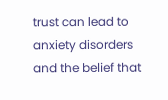trust can lead to anxiety disorders and the belief that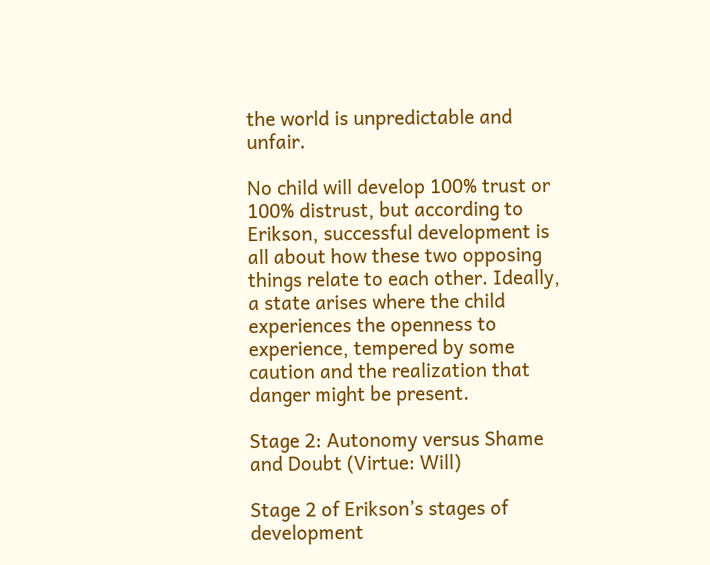the world is unpredictable and unfair.

No child will develop 100% trust or 100% distrust, but according to Erikson, successful development is all about how these two opposing things relate to each other. Ideally, a state arises where the child experiences the openness to experience, tempered by some caution and the realization that danger might be present.

Stage 2: Autonomy versus Shame and Doubt (Virtue: Will)

Stage 2 of Erikson’s stages of development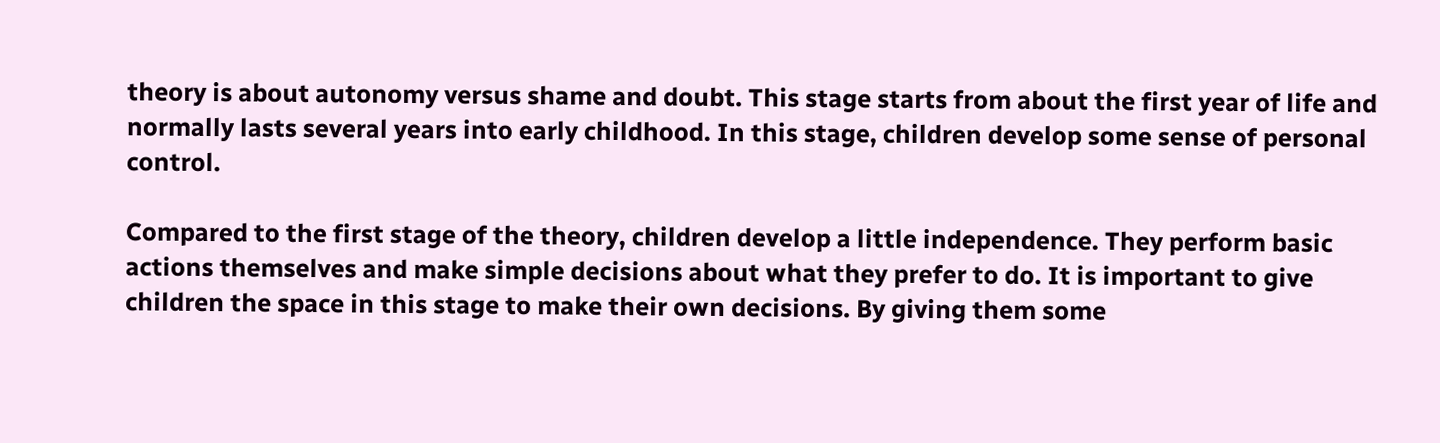theory is about autonomy versus shame and doubt. This stage starts from about the first year of life and normally lasts several years into early childhood. In this stage, children develop some sense of personal control.

Compared to the first stage of the theory, children develop a little independence. They perform basic actions themselves and make simple decisions about what they prefer to do. It is important to give children the space in this stage to make their own decisions. By giving them some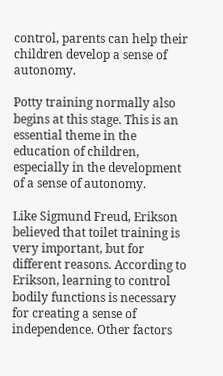control, parents can help their children develop a sense of autonomy.

Potty training normally also begins at this stage. This is an essential theme in the education of children, especially in the development of a sense of autonomy.

Like Sigmund Freud, Erikson believed that toilet training is very important, but for different reasons. According to Erikson, learning to control bodily functions is necessary for creating a sense of independence. Other factors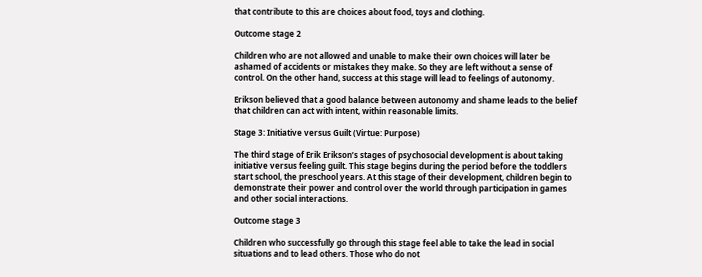that contribute to this are choices about food, toys and clothing.

Outcome stage 2

Children who are not allowed and unable to make their own choices will later be ashamed of accidents or mistakes they make. So they are left without a sense of control. On the other hand, success at this stage will lead to feelings of autonomy.

Erikson believed that a good balance between autonomy and shame leads to the belief that children can act with intent, within reasonable limits.

Stage 3: Initiative versus Guilt (Virtue: Purpose)

The third stage of Erik Erikson’s stages of psychosocial development is about taking initiative versus feeling guilt. This stage begins during the period before the toddlers start school, the preschool years. At this stage of their development, children begin to demonstrate their power and control over the world through participation in games and other social interactions.

Outcome stage 3

Children who successfully go through this stage feel able to take the lead in social situations and to lead others. Those who do not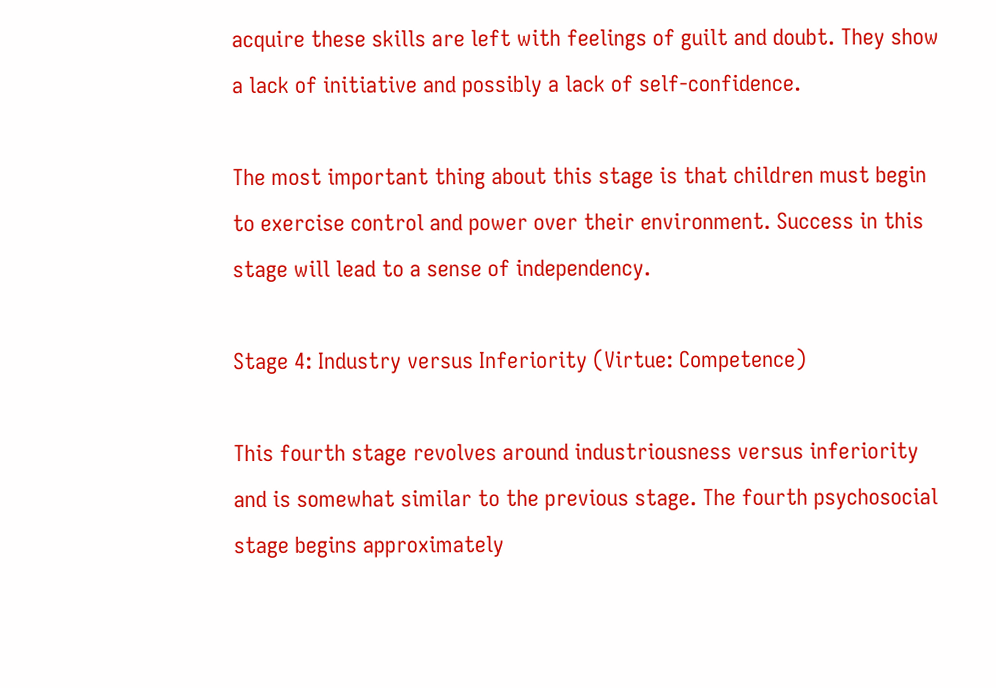acquire these skills are left with feelings of guilt and doubt. They show a lack of initiative and possibly a lack of self-confidence.

The most important thing about this stage is that children must begin to exercise control and power over their environment. Success in this stage will lead to a sense of independency.

Stage 4: Industry versus Inferiority (Virtue: Competence)

This fourth stage revolves around industriousness versus inferiority and is somewhat similar to the previous stage. The fourth psychosocial stage begins approximately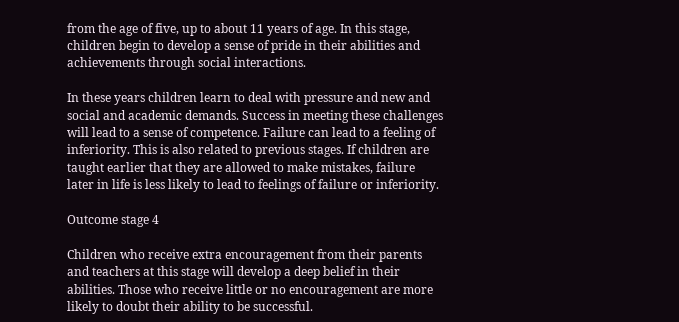from the age of five, up to about 11 years of age. In this stage, children begin to develop a sense of pride in their abilities and achievements through social interactions.

In these years children learn to deal with pressure and new and social and academic demands. Success in meeting these challenges will lead to a sense of competence. Failure can lead to a feeling of inferiority. This is also related to previous stages. If children are taught earlier that they are allowed to make mistakes, failure later in life is less likely to lead to feelings of failure or inferiority.

Outcome stage 4

Children who receive extra encouragement from their parents and teachers at this stage will develop a deep belief in their abilities. Those who receive little or no encouragement are more likely to doubt their ability to be successful.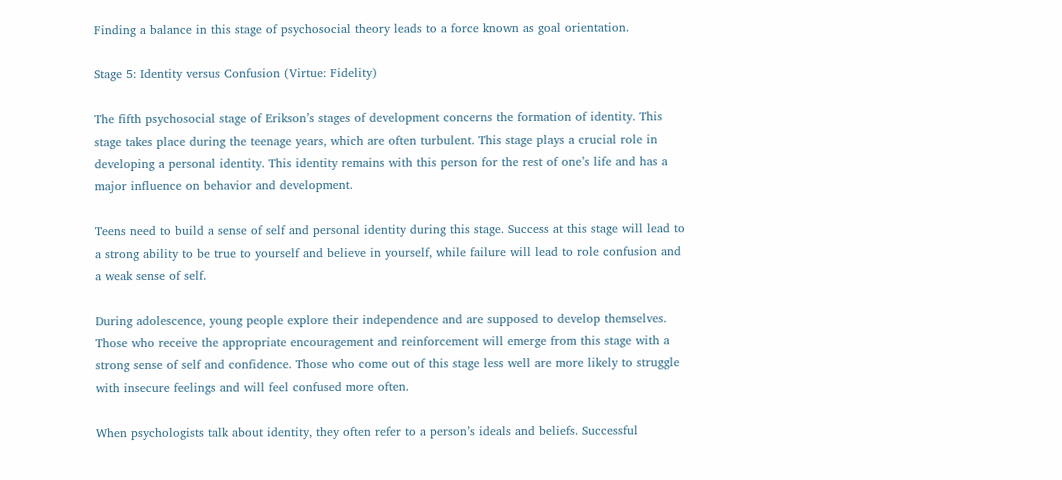Finding a balance in this stage of psychosocial theory leads to a force known as goal orientation.

Stage 5: Identity versus Confusion (Virtue: Fidelity)

The fifth psychosocial stage of Erikson’s stages of development concerns the formation of identity. This stage takes place during the teenage years, which are often turbulent. This stage plays a crucial role in developing a personal identity. This identity remains with this person for the rest of one’s life and has a major influence on behavior and development.

Teens need to build a sense of self and personal identity during this stage. Success at this stage will lead to a strong ability to be true to yourself and believe in yourself, while failure will lead to role confusion and a weak sense of self.

During adolescence, young people explore their independence and are supposed to develop themselves. Those who receive the appropriate encouragement and reinforcement will emerge from this stage with a strong sense of self and confidence. Those who come out of this stage less well are more likely to struggle with insecure feelings and will feel confused more often.

When psychologists talk about identity, they often refer to a person’s ideals and beliefs. Successful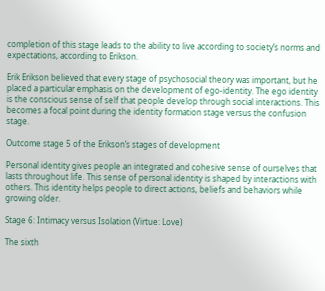completion of this stage leads to the ability to live according to society’s norms and expectations, according to Erikson.

Erik Erikson believed that every stage of psychosocial theory was important, but he placed a particular emphasis on the development of ego-identity. The ego identity is the conscious sense of self that people develop through social interactions. This becomes a focal point during the identity formation stage versus the confusion stage.

Outcome stage 5 of the Erikson’s stages of development

Personal identity gives people an integrated and cohesive sense of ourselves that lasts throughout life. This sense of personal identity is shaped by interactions with others. This identity helps people to direct actions, beliefs and behaviors while growing older.

Stage 6: Intimacy versus Isolation (Virtue: Love)

The sixth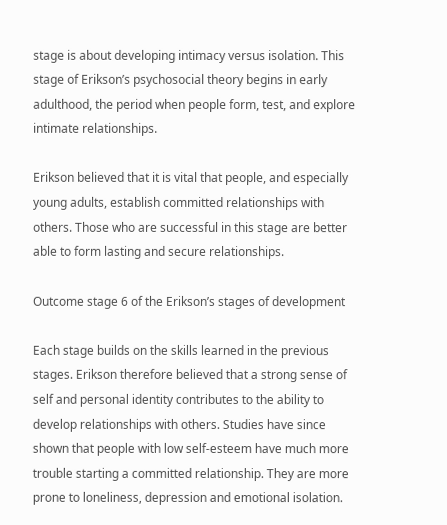stage is about developing intimacy versus isolation. This stage of Erikson’s psychosocial theory begins in early adulthood, the period when people form, test, and explore intimate relationships.

Erikson believed that it is vital that people, and especially young adults, establish committed relationships with others. Those who are successful in this stage are better able to form lasting and secure relationships.

Outcome stage 6 of the Erikson’s stages of development

Each stage builds on the skills learned in the previous stages. Erikson therefore believed that a strong sense of self and personal identity contributes to the ability to develop relationships with others. Studies have since shown that people with low self-esteem have much more trouble starting a committed relationship. They are more prone to loneliness, depression and emotional isolation.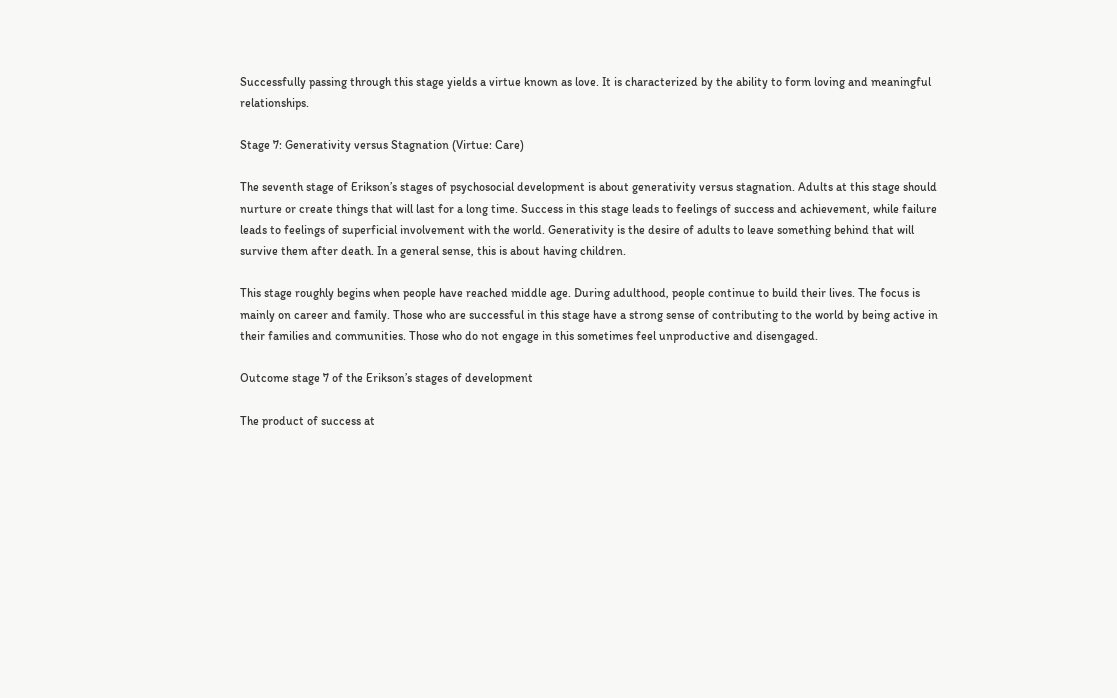Successfully passing through this stage yields a virtue known as love. It is characterized by the ability to form loving and meaningful relationships.

Stage 7: Generativity versus Stagnation (Virtue: Care)

The seventh stage of Erikson’s stages of psychosocial development is about generativity versus stagnation. Adults at this stage should nurture or create things that will last for a long time. Success in this stage leads to feelings of success and achievement, while failure leads to feelings of superficial involvement with the world. Generativity is the desire of adults to leave something behind that will survive them after death. In a general sense, this is about having children.

This stage roughly begins when people have reached middle age. During adulthood, people continue to build their lives. The focus is mainly on career and family. Those who are successful in this stage have a strong sense of contributing to the world by being active in their families and communities. Those who do not engage in this sometimes feel unproductive and disengaged.

Outcome stage 7 of the Erikson’s stages of development

The product of success at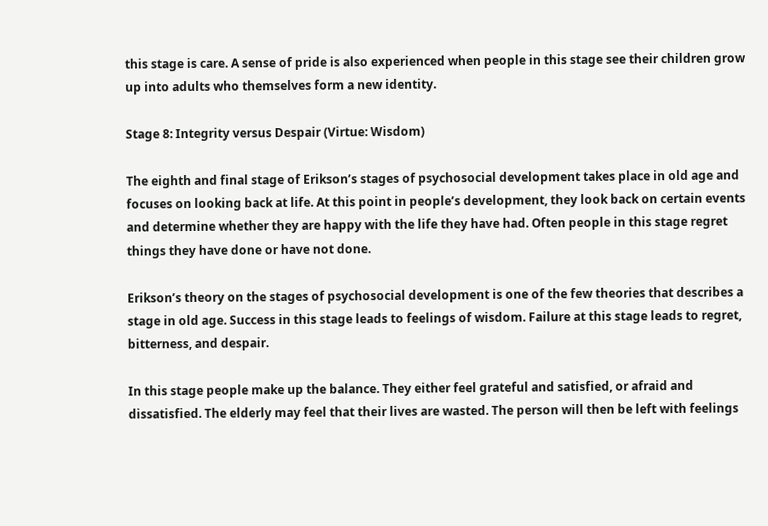this stage is care. A sense of pride is also experienced when people in this stage see their children grow up into adults who themselves form a new identity.

Stage 8: Integrity versus Despair (Virtue: Wisdom)

The eighth and final stage of Erikson’s stages of psychosocial development takes place in old age and focuses on looking back at life. At this point in people’s development, they look back on certain events and determine whether they are happy with the life they have had. Often people in this stage regret things they have done or have not done.

Erikson’s theory on the stages of psychosocial development is one of the few theories that describes a stage in old age. Success in this stage leads to feelings of wisdom. Failure at this stage leads to regret, bitterness, and despair.

In this stage people make up the balance. They either feel grateful and satisfied, or afraid and dissatisfied. The elderly may feel that their lives are wasted. The person will then be left with feelings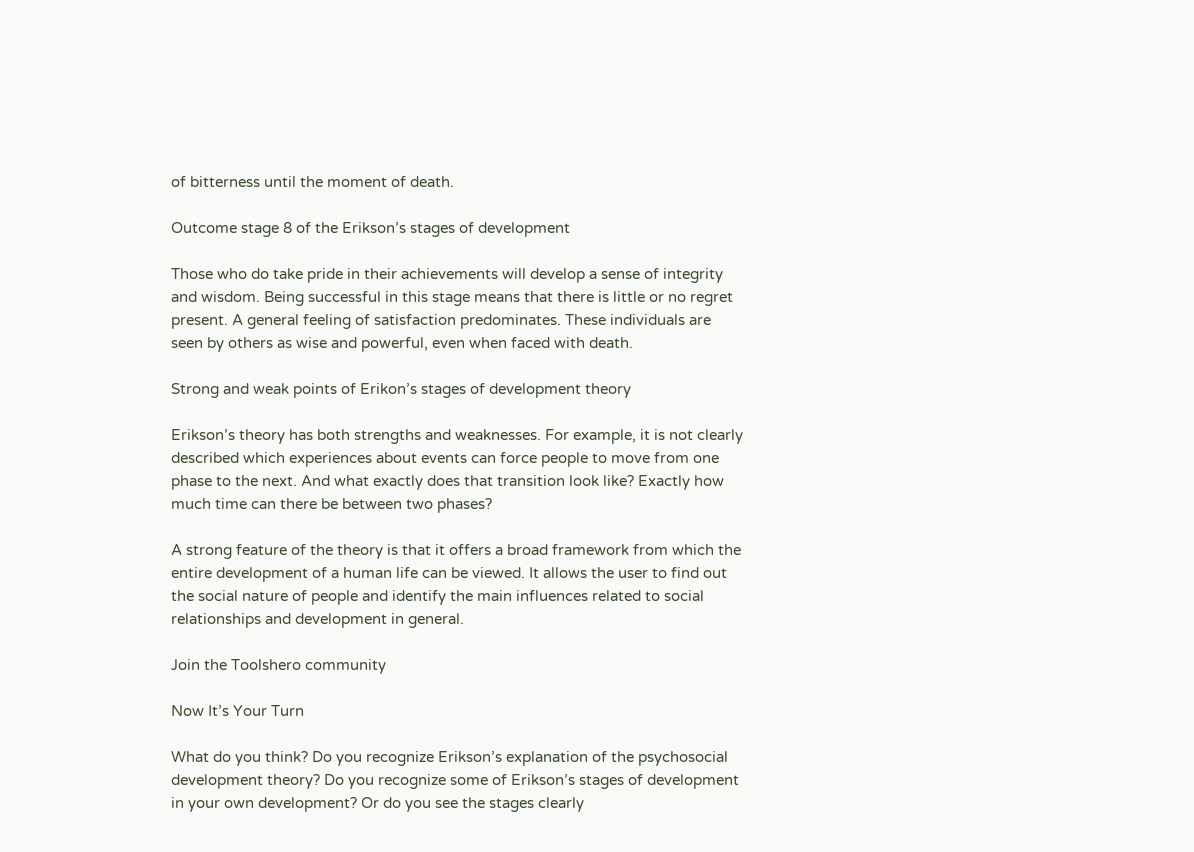of bitterness until the moment of death.

Outcome stage 8 of the Erikson’s stages of development

Those who do take pride in their achievements will develop a sense of integrity and wisdom. Being successful in this stage means that there is little or no regret present. A general feeling of satisfaction predominates. These individuals are seen by others as wise and powerful, even when faced with death.

Strong and weak points of Erikon’s stages of development theory

Erikson’s theory has both strengths and weaknesses. For example, it is not clearly described which experiences about events can force people to move from one phase to the next. And what exactly does that transition look like? Exactly how much time can there be between two phases?

A strong feature of the theory is that it offers a broad framework from which the entire development of a human life can be viewed. It allows the user to find out the social nature of people and identify the main influences related to social relationships and development in general.

Join the Toolshero community

Now It’s Your Turn

What do you think? Do you recognize Erikson’s explanation of the psychosocial development theory? Do you recognize some of Erikson’s stages of development in your own development? Or do you see the stages clearly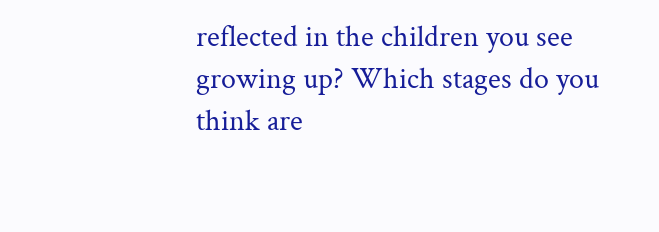reflected in the children you see growing up? Which stages do you think are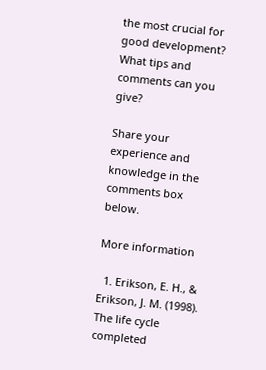the most crucial for good development? What tips and comments can you give?

Share your experience and knowledge in the comments box below.

More information

  1. Erikson, E. H., & Erikson, J. M. (1998). The life cycle completed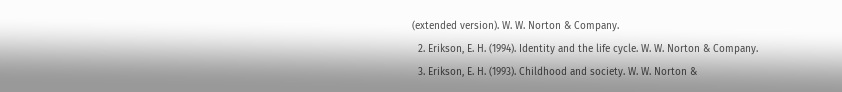(extended version). W. W. Norton & Company.
  2. Erikson, E. H. (1994). Identity and the life cycle. W. W. Norton & Company.
  3. Erikson, E. H. (1993). Childhood and society. W. W. Norton &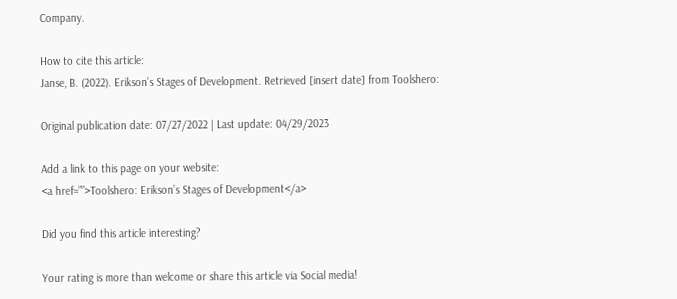Company.

How to cite this article:
Janse, B. (2022). Erikson’s Stages of Development. Retrieved [insert date] from Toolshero:

Original publication date: 07/27/2022 | Last update: 04/29/2023

Add a link to this page on your website:
<a href=””>Toolshero: Erikson’s Stages of Development</a>

Did you find this article interesting?

Your rating is more than welcome or share this article via Social media!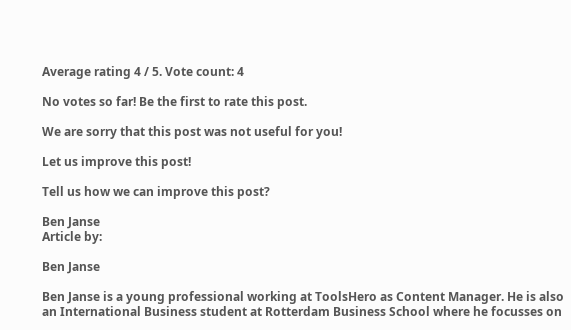Average rating 4 / 5. Vote count: 4

No votes so far! Be the first to rate this post.

We are sorry that this post was not useful for you!

Let us improve this post!

Tell us how we can improve this post?

Ben Janse
Article by:

Ben Janse

Ben Janse is a young professional working at ToolsHero as Content Manager. He is also an International Business student at Rotterdam Business School where he focusses on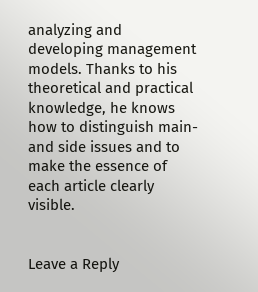analyzing and developing management models. Thanks to his theoretical and practical knowledge, he knows how to distinguish main- and side issues and to make the essence of each article clearly visible.


Leave a Reply